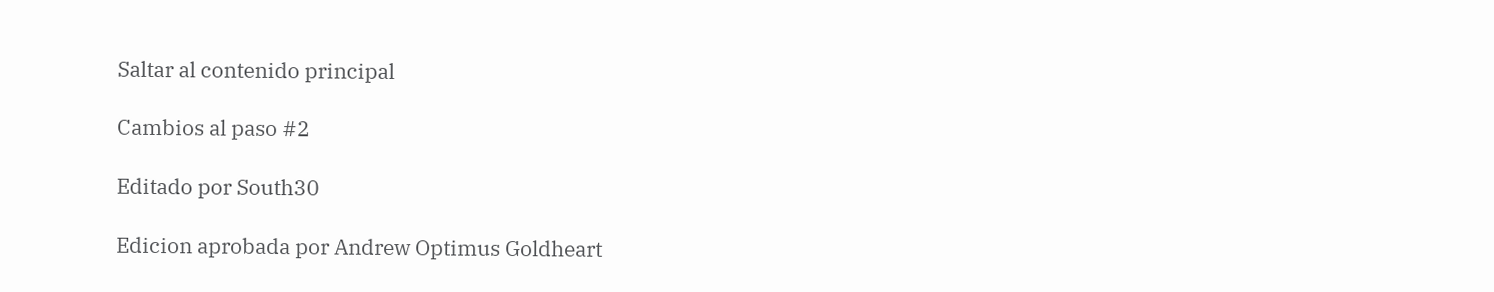Saltar al contenido principal

Cambios al paso #2

Editado por South30

Edicion aprobada por Andrew Optimus Goldheart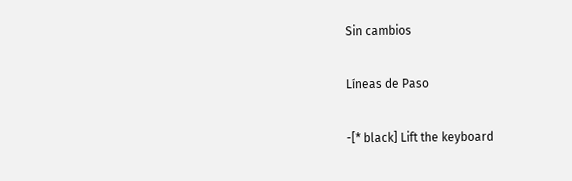Sin cambios

Líneas de Paso

-[* black] Lift the keyboard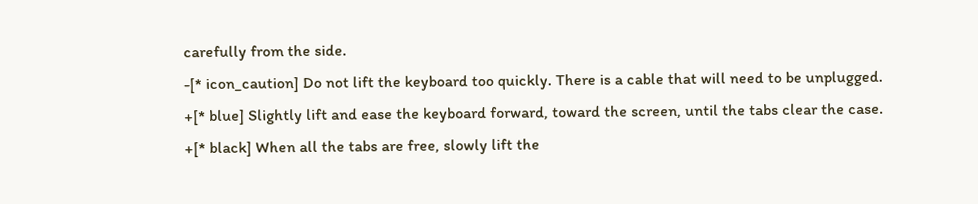carefully from the side.
-[* icon_caution] Do not lift the keyboard too quickly. There is a cable that will need to be unplugged.
+[* blue] Slightly lift and ease the keyboard forward, toward the screen, until the tabs clear the case.
+[* black] When all the tabs are free, slowly lift the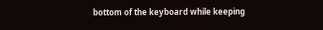bottom of the keyboard while keeping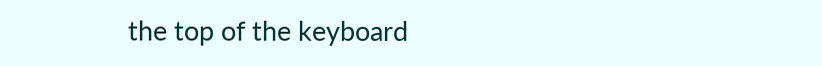the top of the keyboard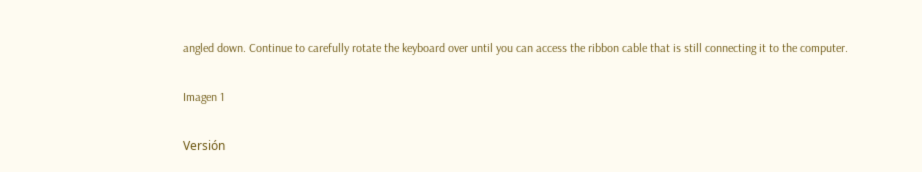angled down. Continue to carefully rotate the keyboard over until you can access the ribbon cable that is still connecting it to the computer.

Imagen 1

Versión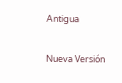Antigua

Nueva Versión